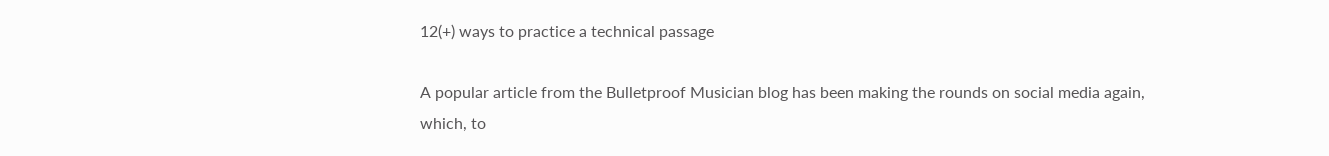12(+) ways to practice a technical passage

A popular article from the Bulletproof Musician blog has been making the rounds on social media again, which, to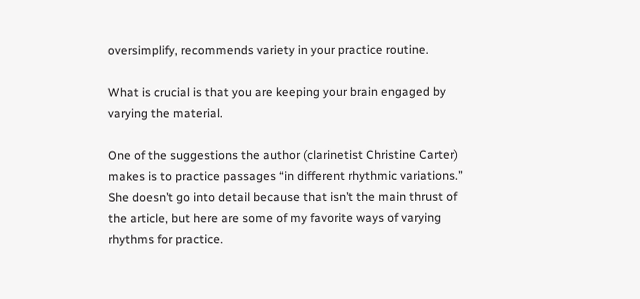oversimplify, recommends variety in your practice routine.

What is crucial is that you are keeping your brain engaged by varying the material.

One of the suggestions the author (clarinetist Christine Carter) makes is to practice passages “in different rhythmic variations.” She doesn’t go into detail because that isn’t the main thrust of the article, but here are some of my favorite ways of varying rhythms for practice.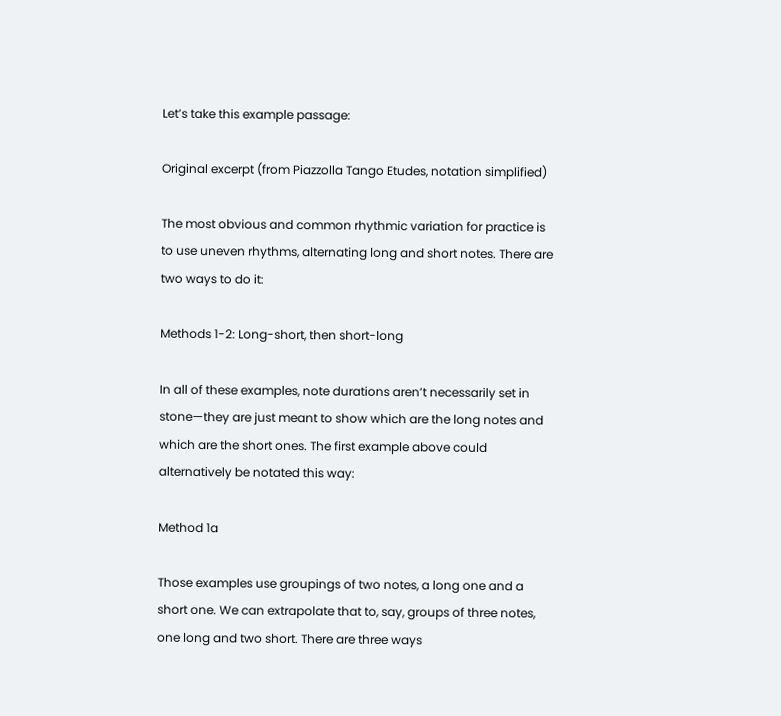Let’s take this example passage:

Original excerpt (from Piazzolla Tango Etudes, notation simplified)

The most obvious and common rhythmic variation for practice is to use uneven rhythms, alternating long and short notes. There are two ways to do it:

Methods 1-2: Long-short, then short-long

In all of these examples, note durations aren’t necessarily set in stone—they are just meant to show which are the long notes and which are the short ones. The first example above could alternatively be notated this way:

Method 1a

Those examples use groupings of two notes, a long one and a short one. We can extrapolate that to, say, groups of three notes, one long and two short. There are three ways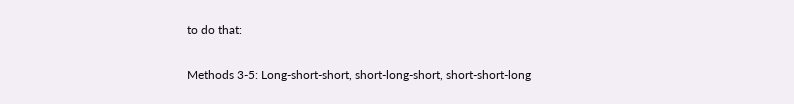to do that:

Methods 3-5: Long-short-short, short-long-short, short-short-long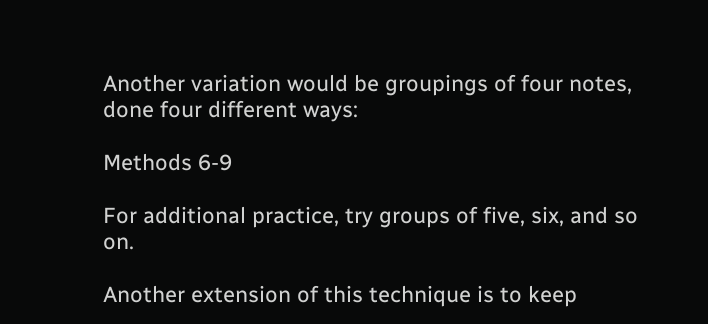Another variation would be groupings of four notes, done four different ways:

Methods 6-9

For additional practice, try groups of five, six, and so on.

Another extension of this technique is to keep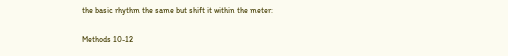the basic rhythm the same but shift it within the meter:

Methods 10-12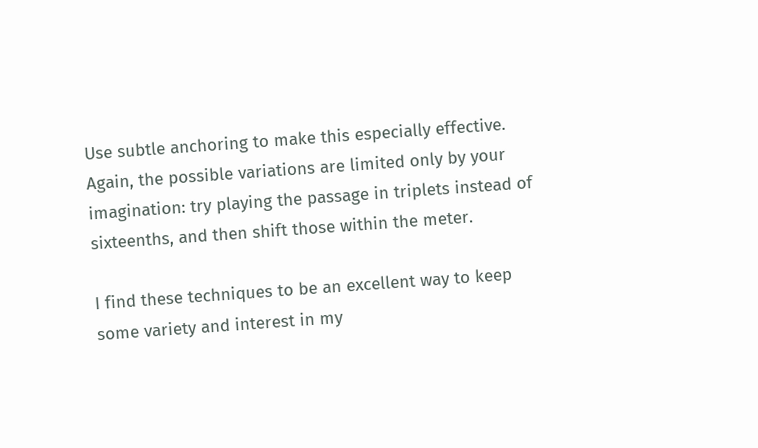Use subtle anchoring to make this especially effective. Again, the possible variations are limited only by your imagination: try playing the passage in triplets instead of sixteenths, and then shift those within the meter.

I find these techniques to be an excellent way to keep some variety and interest in my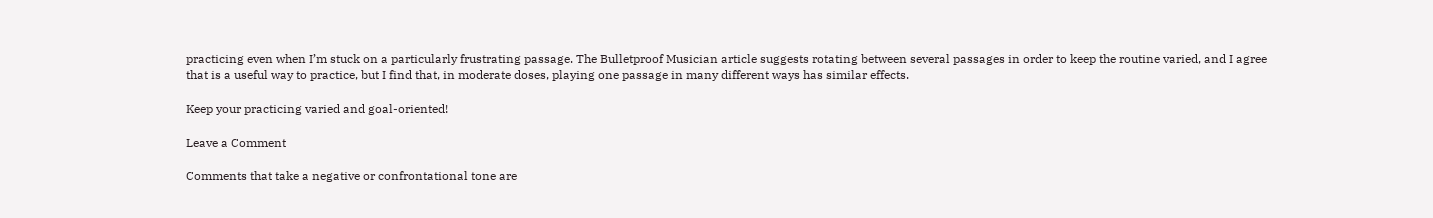practicing even when I’m stuck on a particularly frustrating passage. The Bulletproof Musician article suggests rotating between several passages in order to keep the routine varied, and I agree that is a useful way to practice, but I find that, in moderate doses, playing one passage in many different ways has similar effects.

Keep your practicing varied and goal-oriented!

Leave a Comment

Comments that take a negative or confrontational tone are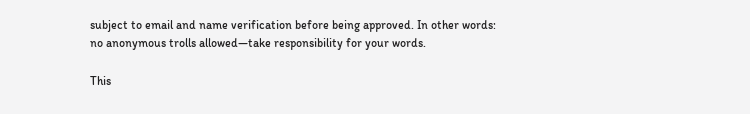subject to email and name verification before being approved. In other words: no anonymous trolls allowed—take responsibility for your words.

This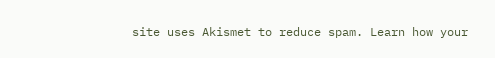site uses Akismet to reduce spam. Learn how your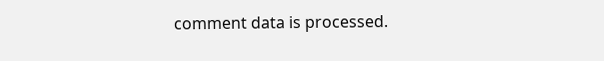comment data is processed.